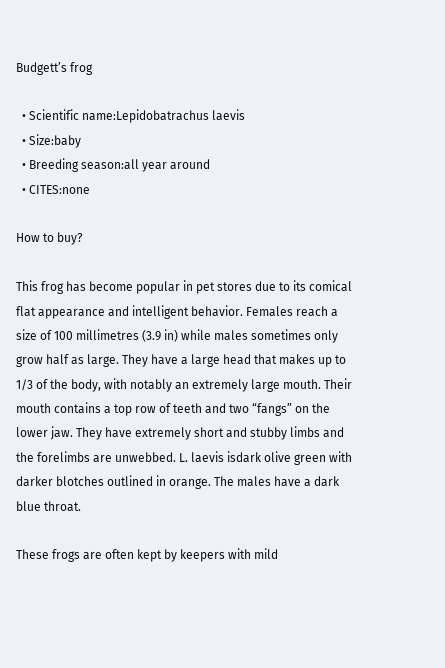Budgett’s frog

  • Scientific name:Lepidobatrachus laevis
  • Size:baby
  • Breeding season:all year around
  • CITES:none

How to buy?

This frog has become popular in pet stores due to its comical flat appearance and intelligent behavior. Females reach a size of 100 millimetres (3.9 in) while males sometimes only grow half as large. They have a large head that makes up to 1/3 of the body, with notably an extremely large mouth. Their mouth contains a top row of teeth and two “fangs” on the lower jaw. They have extremely short and stubby limbs and the forelimbs are unwebbed. L. laevis isdark olive green with darker blotches outlined in orange. The males have a dark blue throat.

These frogs are often kept by keepers with mild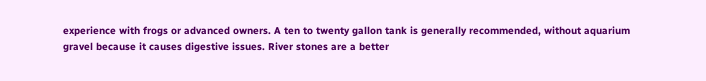experience with frogs or advanced owners. A ten to twenty gallon tank is generally recommended, without aquarium gravel because it causes digestive issues. River stones are a better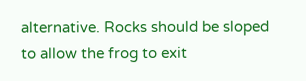alternative. Rocks should be sloped to allow the frog to exit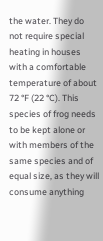the water. They do not require special heating in houses with a comfortable temperature of about 72 °F (22 °C). This species of frog needs to be kept alone or with members of the same species and of equal size, as they will consume anything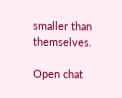smaller than themselves.

Open chat